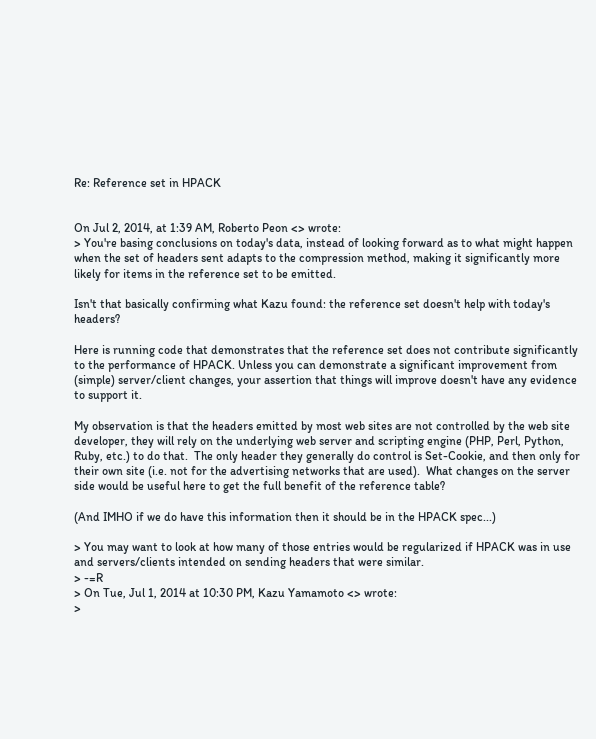Re: Reference set in HPACK


On Jul 2, 2014, at 1:39 AM, Roberto Peon <> wrote:
> You're basing conclusions on today's data, instead of looking forward as to what might happen when the set of headers sent adapts to the compression method, making it significantly more likely for items in the reference set to be emitted.

Isn't that basically confirming what Kazu found: the reference set doesn't help with today's headers?

Here is running code that demonstrates that the reference set does not contribute significantly to the performance of HPACK. Unless you can demonstrate a significant improvement from (simple) server/client changes, your assertion that things will improve doesn't have any evidence to support it.

My observation is that the headers emitted by most web sites are not controlled by the web site developer, they will rely on the underlying web server and scripting engine (PHP, Perl, Python, Ruby, etc.) to do that.  The only header they generally do control is Set-Cookie, and then only for their own site (i.e. not for the advertising networks that are used).  What changes on the server side would be useful here to get the full benefit of the reference table?

(And IMHO if we do have this information then it should be in the HPACK spec...)

> You may want to look at how many of those entries would be regularized if HPACK was in use and servers/clients intended on sending headers that were similar.
> -=R
> On Tue, Jul 1, 2014 at 10:30 PM, Kazu Yamamoto <> wrote:
>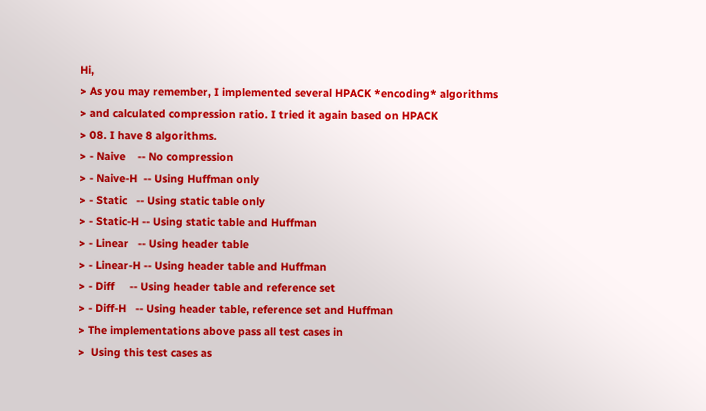Hi,
> As you may remember, I implemented several HPACK *encoding* algorithms
> and calculated compression ratio. I tried it again based on HPACK
> 08. I have 8 algorithms.
> - Naive    -- No compression
> - Naive-H  -- Using Huffman only
> - Static   -- Using static table only
> - Static-H -- Using static table and Huffman
> - Linear   -- Using header table
> - Linear-H -- Using header table and Huffman
> - Diff     -- Using header table and reference set
> - Diff-H   -- Using header table, reference set and Huffman
> The implementations above pass all test cases in
>  Using this test cases as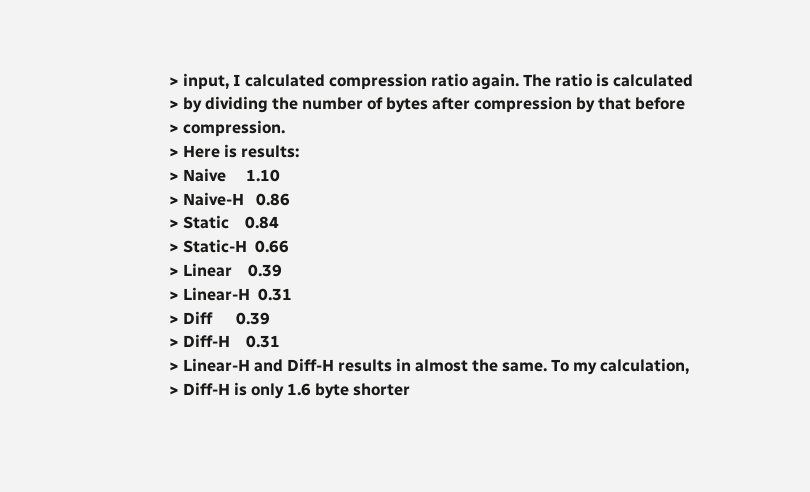> input, I calculated compression ratio again. The ratio is calculated
> by dividing the number of bytes after compression by that before
> compression.
> Here is results:
> Naive     1.10
> Naive-H   0.86
> Static    0.84
> Static-H  0.66
> Linear    0.39
> Linear-H  0.31
> Diff      0.39
> Diff-H    0.31
> Linear-H and Diff-H results in almost the same. To my calculation,
> Diff-H is only 1.6 byte shorter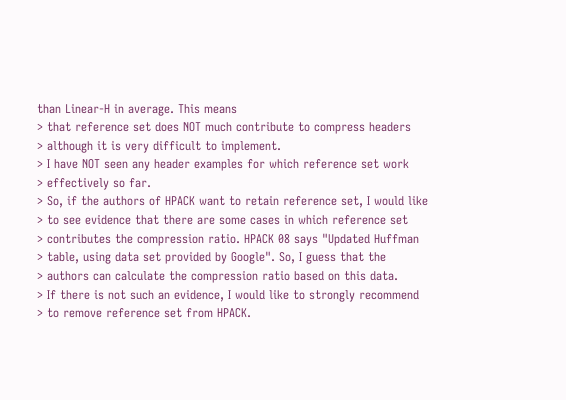than Linear-H in average. This means
> that reference set does NOT much contribute to compress headers
> although it is very difficult to implement.
> I have NOT seen any header examples for which reference set work
> effectively so far.
> So, if the authors of HPACK want to retain reference set, I would like
> to see evidence that there are some cases in which reference set
> contributes the compression ratio. HPACK 08 says "Updated Huffman
> table, using data set provided by Google". So, I guess that the
> authors can calculate the compression ratio based on this data.
> If there is not such an evidence, I would like to strongly recommend
> to remove reference set from HPACK.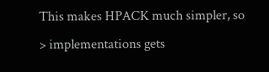This makes HPACK much simpler, so
> implementations gets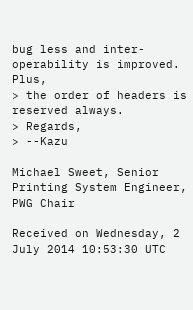bug less and inter-operability is improved. Plus,
> the order of headers is reserved always.
> Regards,
> --Kazu

Michael Sweet, Senior Printing System Engineer, PWG Chair

Received on Wednesday, 2 July 2014 10:53:30 UTC